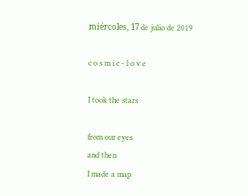miércoles, 17 de julio de 2019

c o s m i c - l o v e

I took the stars

from our eyes
and then
I made a map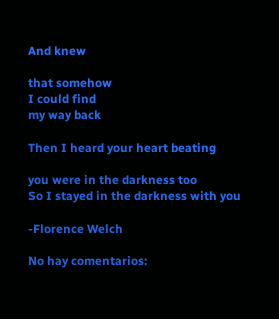And knew

that somehow
I could find
my way back

Then I heard your heart beating

you were in the darkness too
So I stayed in the darkness with you

-Florence Welch

No hay comentarios: